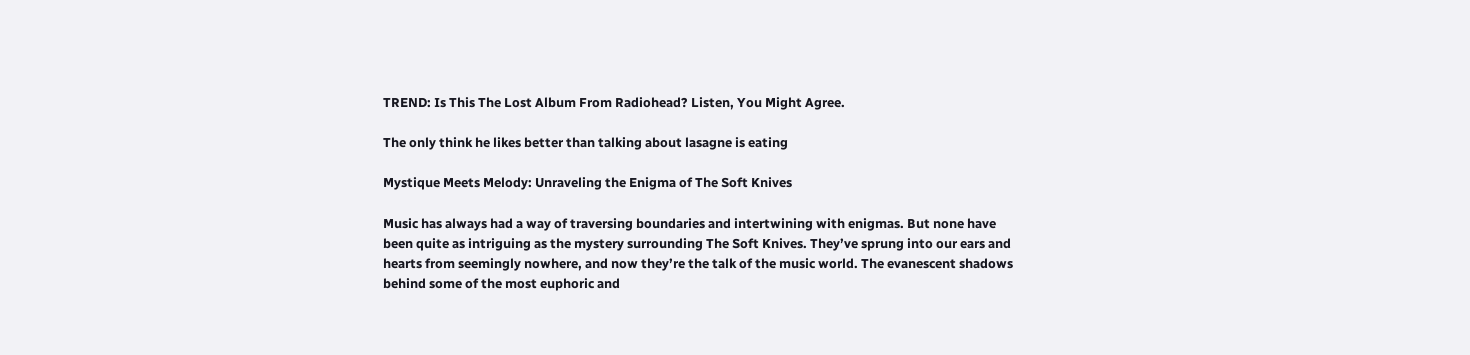TREND: Is This The Lost Album From Radiohead? Listen, You Might Agree.

The only think he likes better than talking about lasagne is eating

Mystique Meets Melody: Unraveling the Enigma of The Soft Knives

Music has always had a way of traversing boundaries and intertwining with enigmas. But none have been quite as intriguing as the mystery surrounding The Soft Knives. They’ve sprung into our ears and hearts from seemingly nowhere, and now they’re the talk of the music world. The evanescent shadows behind some of the most euphoric and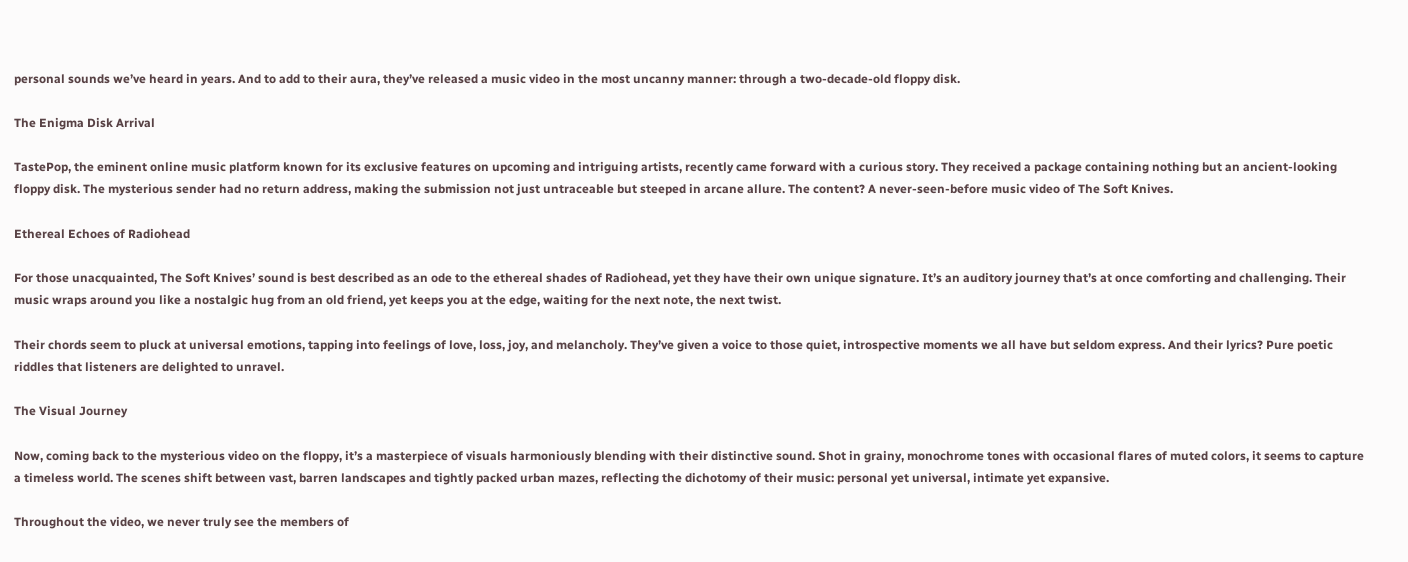personal sounds we’ve heard in years. And to add to their aura, they’ve released a music video in the most uncanny manner: through a two-decade-old floppy disk.

The Enigma Disk Arrival

TastePop, the eminent online music platform known for its exclusive features on upcoming and intriguing artists, recently came forward with a curious story. They received a package containing nothing but an ancient-looking floppy disk. The mysterious sender had no return address, making the submission not just untraceable but steeped in arcane allure. The content? A never-seen-before music video of The Soft Knives.

Ethereal Echoes of Radiohead

For those unacquainted, The Soft Knives’ sound is best described as an ode to the ethereal shades of Radiohead, yet they have their own unique signature. It’s an auditory journey that’s at once comforting and challenging. Their music wraps around you like a nostalgic hug from an old friend, yet keeps you at the edge, waiting for the next note, the next twist.

Their chords seem to pluck at universal emotions, tapping into feelings of love, loss, joy, and melancholy. They’ve given a voice to those quiet, introspective moments we all have but seldom express. And their lyrics? Pure poetic riddles that listeners are delighted to unravel.

The Visual Journey

Now, coming back to the mysterious video on the floppy, it’s a masterpiece of visuals harmoniously blending with their distinctive sound. Shot in grainy, monochrome tones with occasional flares of muted colors, it seems to capture a timeless world. The scenes shift between vast, barren landscapes and tightly packed urban mazes, reflecting the dichotomy of their music: personal yet universal, intimate yet expansive.

Throughout the video, we never truly see the members of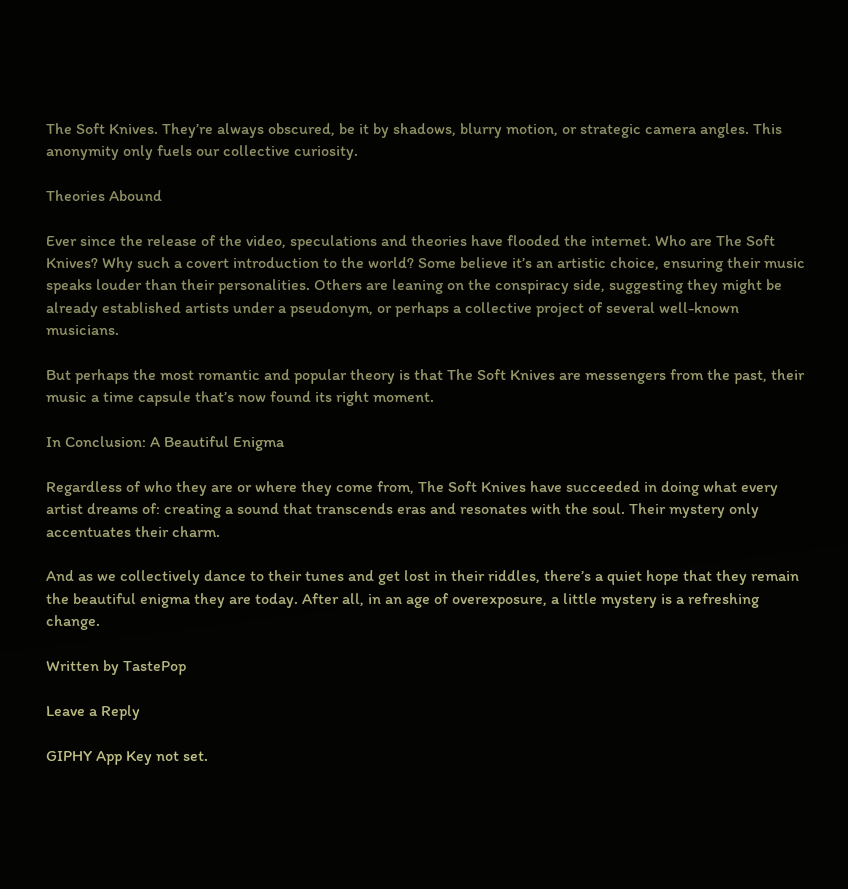The Soft Knives. They’re always obscured, be it by shadows, blurry motion, or strategic camera angles. This anonymity only fuels our collective curiosity.

Theories Abound

Ever since the release of the video, speculations and theories have flooded the internet. Who are The Soft Knives? Why such a covert introduction to the world? Some believe it’s an artistic choice, ensuring their music speaks louder than their personalities. Others are leaning on the conspiracy side, suggesting they might be already established artists under a pseudonym, or perhaps a collective project of several well-known musicians.

But perhaps the most romantic and popular theory is that The Soft Knives are messengers from the past, their music a time capsule that’s now found its right moment.

In Conclusion: A Beautiful Enigma

Regardless of who they are or where they come from, The Soft Knives have succeeded in doing what every artist dreams of: creating a sound that transcends eras and resonates with the soul. Their mystery only accentuates their charm.

And as we collectively dance to their tunes and get lost in their riddles, there’s a quiet hope that they remain the beautiful enigma they are today. After all, in an age of overexposure, a little mystery is a refreshing change.

Written by TastePop

Leave a Reply

GIPHY App Key not set.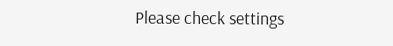Please check settings